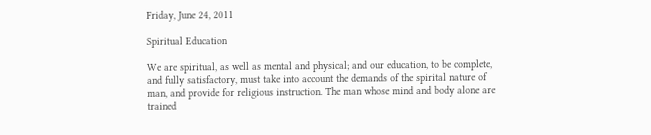Friday, June 24, 2011

Spiritual Education

We are spiritual, as well as mental and physical; and our education, to be complete, and fully satisfactory, must take into account the demands of the spirital nature of man, and provide for religious instruction. The man whose mind and body alone are trained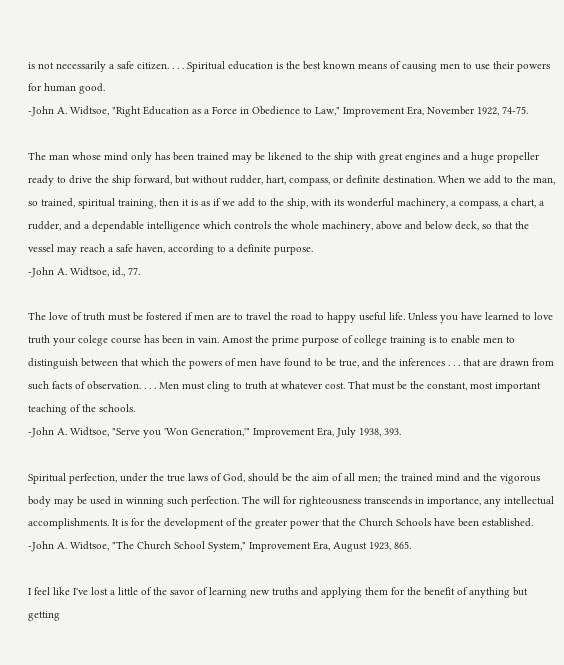is not necessarily a safe citizen. . . . Spiritual education is the best known means of causing men to use their powers for human good.
-John A. Widtsoe, "Right Education as a Force in Obedience to Law," Improvement Era, November 1922, 74-75.

The man whose mind only has been trained may be likened to the ship with great engines and a huge propeller ready to drive the ship forward, but without rudder, hart, compass, or definite destination. When we add to the man, so trained, spiritual training, then it is as if we add to the ship, with its wonderful machinery, a compass, a chart, a rudder, and a dependable intelligence which controls the whole machinery, above and below deck, so that the vessel may reach a safe haven, according to a definite purpose.
-John A. Widtsoe, id., 77.

The love of truth must be fostered if men are to travel the road to happy useful life. Unless you have learned to love truth your colege course has been in vain. Amost the prime purpose of college training is to enable men to distinguish between that which the powers of men have found to be true, and the inferences . . . that are drawn from such facts of observation. . . . Men must cling to truth at whatever cost. That must be the constant, most important teaching of the schools.
-John A. Widtsoe, "Serve you 'Won Generation,'" Improvement Era, July 1938, 393.

Spiritual perfection, under the true laws of God, should be the aim of all men; the trained mind and the vigorous body may be used in winning such perfection. The will for righteousness transcends in importance, any intellectual accomplishments. It is for the development of the greater power that the Church Schools have been established.
-John A. Widtsoe, "The Church School System," Improvement Era, August 1923, 865.

I feel like I've lost a little of the savor of learning new truths and applying them for the benefit of anything but getting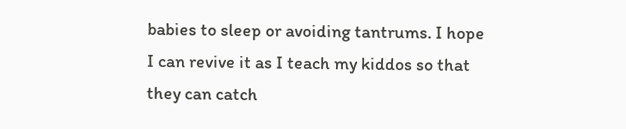babies to sleep or avoiding tantrums. I hope I can revive it as I teach my kiddos so that they can catch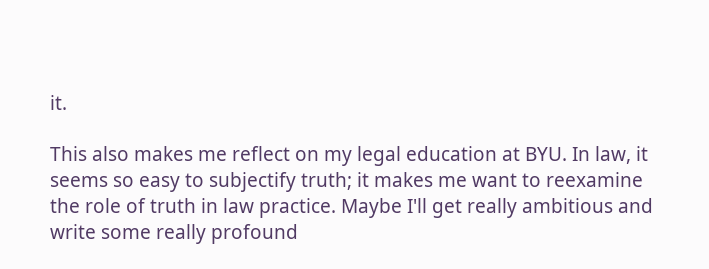it.

This also makes me reflect on my legal education at BYU. In law, it seems so easy to subjectify truth; it makes me want to reexamine the role of truth in law practice. Maybe I'll get really ambitious and write some really profound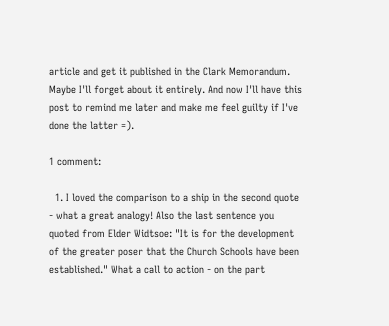article and get it published in the Clark Memorandum. Maybe I'll forget about it entirely. And now I'll have this post to remind me later and make me feel guilty if I've done the latter =).

1 comment:

  1. I loved the comparison to a ship in the second quote - what a great analogy! Also the last sentence you quoted from Elder Widtsoe: "It is for the development of the greater poser that the Church Schools have been established." What a call to action - on the part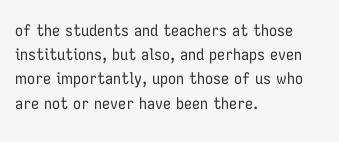of the students and teachers at those institutions, but also, and perhaps even more importantly, upon those of us who are not or never have been there.